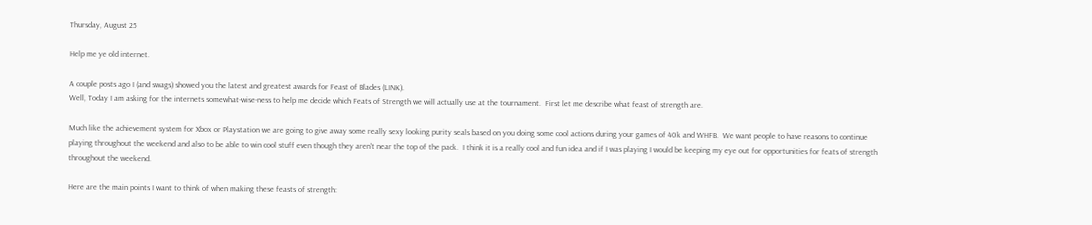Thursday, August 25

Help me ye old internet.

A couple posts ago I (and swags) showed you the latest and greatest awards for Feast of Blades (LINK).
Well, Today I am asking for the internets somewhat-wise-ness to help me decide which Feats of Strength we will actually use at the tournament.  First let me describe what feast of strength are.

Much like the achievement system for Xbox or Playstation we are going to give away some really sexy looking purity seals based on you doing some cool actions during your games of 40k and WHFB.  We want people to have reasons to continue playing throughout the weekend and also to be able to win cool stuff even though they aren't near the top of the pack.  I think it is a really cool and fun idea and if I was playing I would be keeping my eye out for opportunities for feats of strength throughout the weekend.

Here are the main points I want to think of when making these feasts of strength: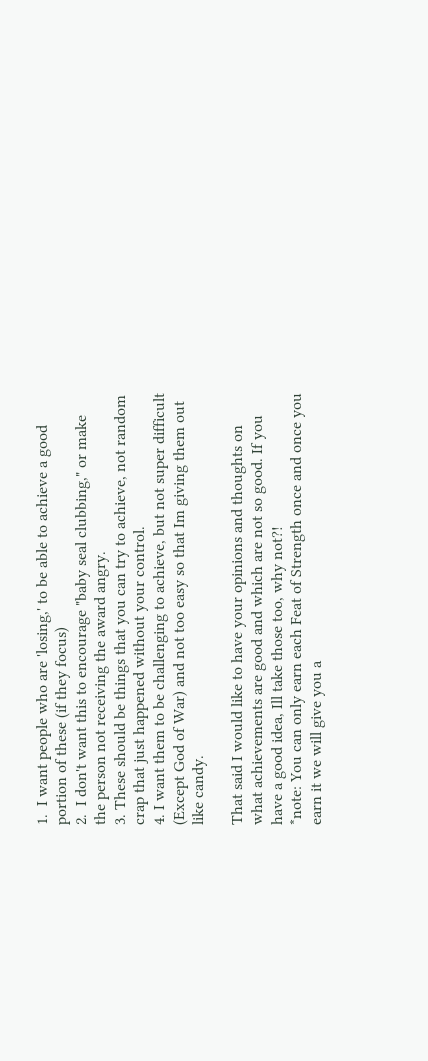1.  I want people who are 'losing,' to be able to achieve a good portion of these (if they focus)
2.  I don't want this to encourage "baby seal clubbing," or make the person not receiving the award angry.
3. These should be things that you can try to achieve, not random crap that just happened without your control.
4. I want them to be challenging to achieve, but not super difficult (Except God of War) and not too easy so that Im giving them out like candy.

That said I would like to have your opinions and thoughts on what achievements are good and which are not so good. If you have a good idea, Ill take those too, why not?!
*note: You can only earn each Feat of Strength once and once you earn it we will give you a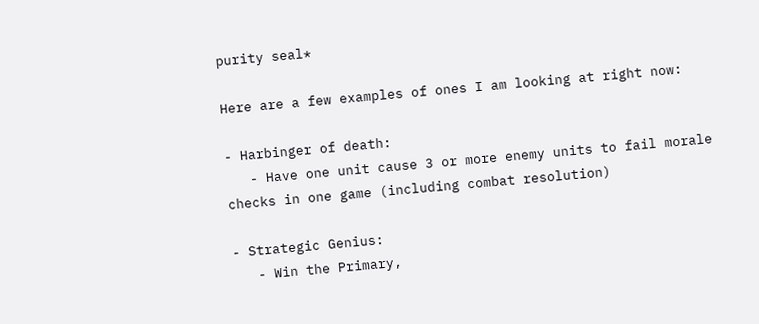purity seal*

Here are a few examples of ones I am looking at right now:

- Harbinger of death:
   - Have one unit cause 3 or more enemy units to fail morale checks in one game (including combat resolution)

- Strategic Genius:
   - Win the Primary,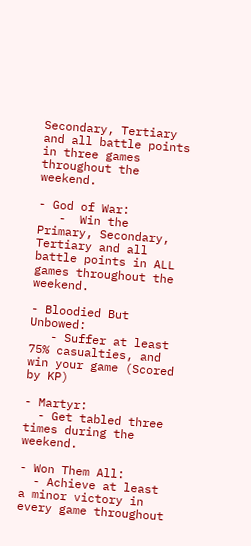Secondary, Tertiary and all battle points in three games throughout the weekend.

- God of War:
   -  Win the Primary, Secondary, Tertiary and all battle points in ALL games throughout the weekend.

- Bloodied But Unbowed:
   - Suffer at least 75% casualties, and win your game (Scored by KP)

- Martyr:
  - Get tabled three times during the weekend.

- Won Them All:
  - Achieve at least a minor victory in every game throughout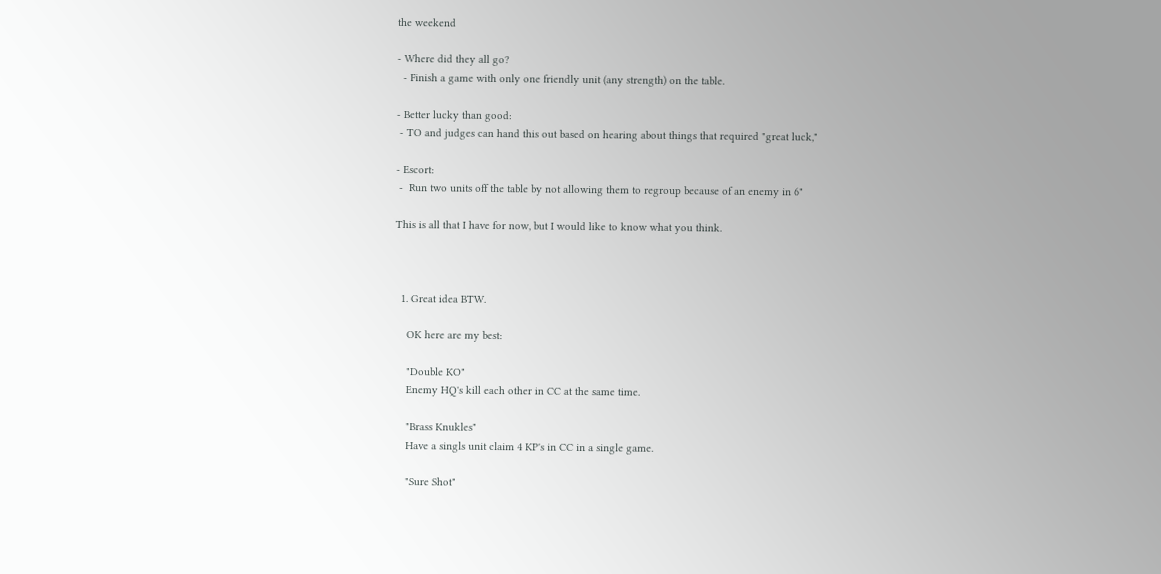the weekend

- Where did they all go?
  - Finish a game with only one friendly unit (any strength) on the table.

- Better lucky than good:
 - TO and judges can hand this out based on hearing about things that required "great luck,"

- Escort:
 -  Run two units off the table by not allowing them to regroup because of an enemy in 6"

This is all that I have for now, but I would like to know what you think.



  1. Great idea BTW.

    OK here are my best:

    "Double KO"
    Enemy HQ's kill each other in CC at the same time.

    "Brass Knukles"
    Have a singls unit claim 4 KP's in CC in a single game.

    "Sure Shot"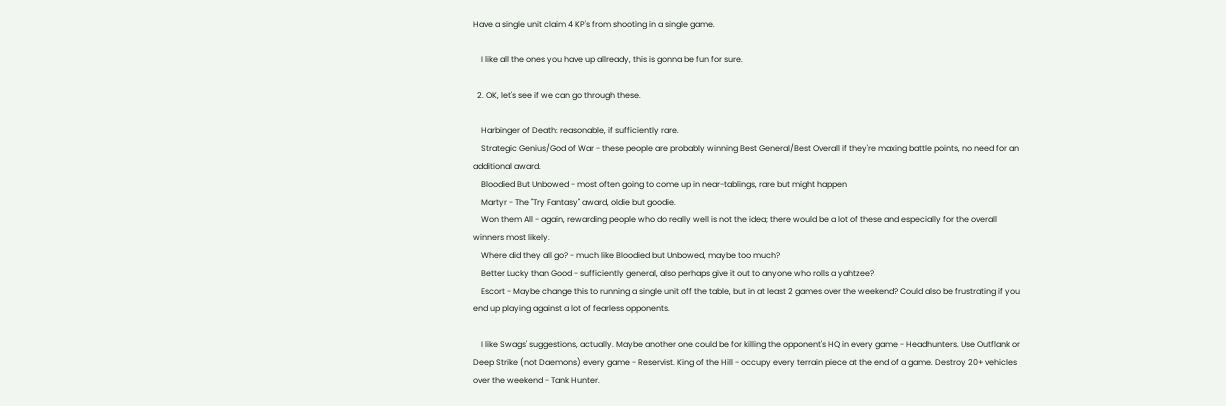Have a single unit claim 4 KP's from shooting in a single game.

    I like all the ones you have up allready, this is gonna be fun for sure.

  2. OK, let's see if we can go through these.

    Harbinger of Death: reasonable, if sufficiently rare.
    Strategic Genius/God of War - these people are probably winning Best General/Best Overall if they're maxing battle points, no need for an additional award.
    Bloodied But Unbowed - most often going to come up in near-tablings, rare but might happen
    Martyr - The "Try Fantasy" award, oldie but goodie.
    Won them All - again, rewarding people who do really well is not the idea; there would be a lot of these and especially for the overall winners most likely.
    Where did they all go? - much like Bloodied but Unbowed, maybe too much?
    Better Lucky than Good - sufficiently general, also perhaps give it out to anyone who rolls a yahtzee?
    Escort - Maybe change this to running a single unit off the table, but in at least 2 games over the weekend? Could also be frustrating if you end up playing against a lot of fearless opponents.

    I like Swags' suggestions, actually. Maybe another one could be for killing the opponent's HQ in every game - Headhunters. Use Outflank or Deep Strike (not Daemons) every game - Reservist. King of the Hill - occupy every terrain piece at the end of a game. Destroy 20+ vehicles over the weekend - Tank Hunter.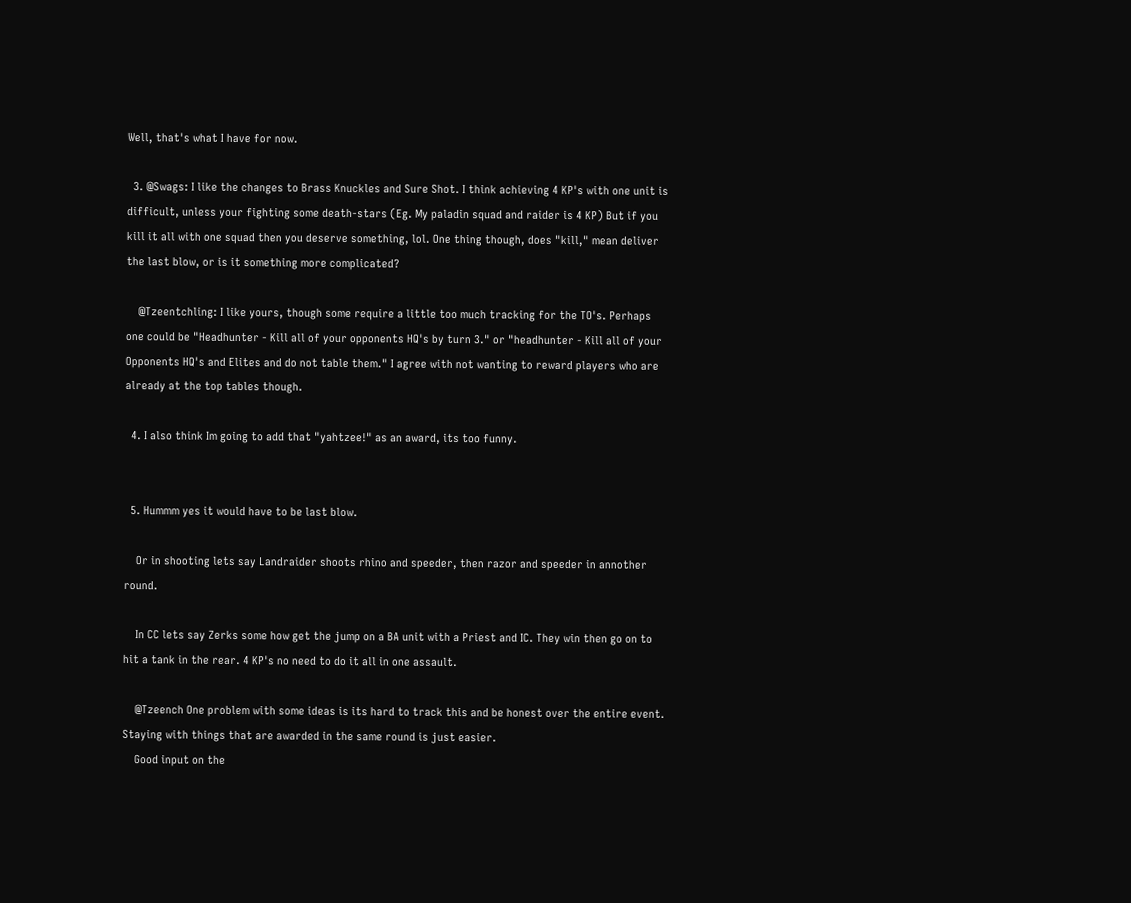Well, that's what I have for now.

  3. @Swags: I like the changes to Brass Knuckles and Sure Shot. I think achieving 4 KP's with one unit is difficult, unless your fighting some death-stars (Eg. My paladin squad and raider is 4 KP) But if you kill it all with one squad then you deserve something, lol. One thing though, does "kill," mean deliver the last blow, or is it something more complicated?

    @Tzeentchling: I like yours, though some require a little too much tracking for the TO's. Perhaps one could be "Headhunter - Kill all of your opponents HQ's by turn 3." or "headhunter - Kill all of your Opponents HQ's and Elites and do not table them." I agree with not wanting to reward players who are already at the top tables though.

  4. I also think Im going to add that "yahtzee!" as an award, its too funny.


  5. Hummm yes it would have to be last blow.

    Or in shooting lets say Landraider shoots rhino and speeder, then razor and speeder in annother round.

    In CC lets say Zerks some how get the jump on a BA unit with a Priest and IC. They win then go on to hit a tank in the rear. 4 KP's no need to do it all in one assault.

    @Tzeench One problem with some ideas is its hard to track this and be honest over the entire event. Staying with things that are awarded in the same round is just easier.
    Good input on the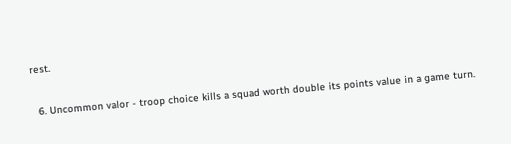rest.

  6. Uncommon valor - troop choice kills a squad worth double its points value in a game turn.